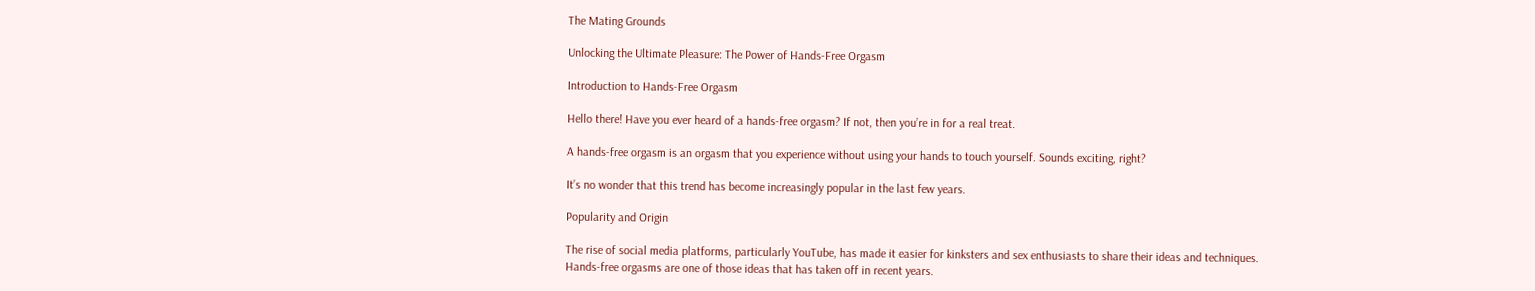The Mating Grounds

Unlocking the Ultimate Pleasure: The Power of Hands-Free Orgasm

Introduction to Hands-Free Orgasm

Hello there! Have you ever heard of a hands-free orgasm? If not, then you’re in for a real treat.

A hands-free orgasm is an orgasm that you experience without using your hands to touch yourself. Sounds exciting, right?

It’s no wonder that this trend has become increasingly popular in the last few years.

Popularity and Origin

The rise of social media platforms, particularly YouTube, has made it easier for kinksters and sex enthusiasts to share their ideas and techniques. Hands-free orgasms are one of those ideas that has taken off in recent years.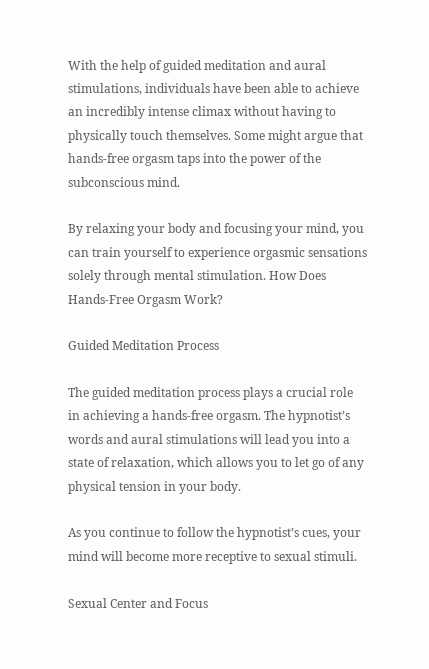With the help of guided meditation and aural stimulations, individuals have been able to achieve an incredibly intense climax without having to physically touch themselves. Some might argue that hands-free orgasm taps into the power of the subconscious mind.

By relaxing your body and focusing your mind, you can train yourself to experience orgasmic sensations solely through mental stimulation. How Does Hands-Free Orgasm Work?

Guided Meditation Process

The guided meditation process plays a crucial role in achieving a hands-free orgasm. The hypnotist’s words and aural stimulations will lead you into a state of relaxation, which allows you to let go of any physical tension in your body.

As you continue to follow the hypnotist’s cues, your mind will become more receptive to sexual stimuli.

Sexual Center and Focus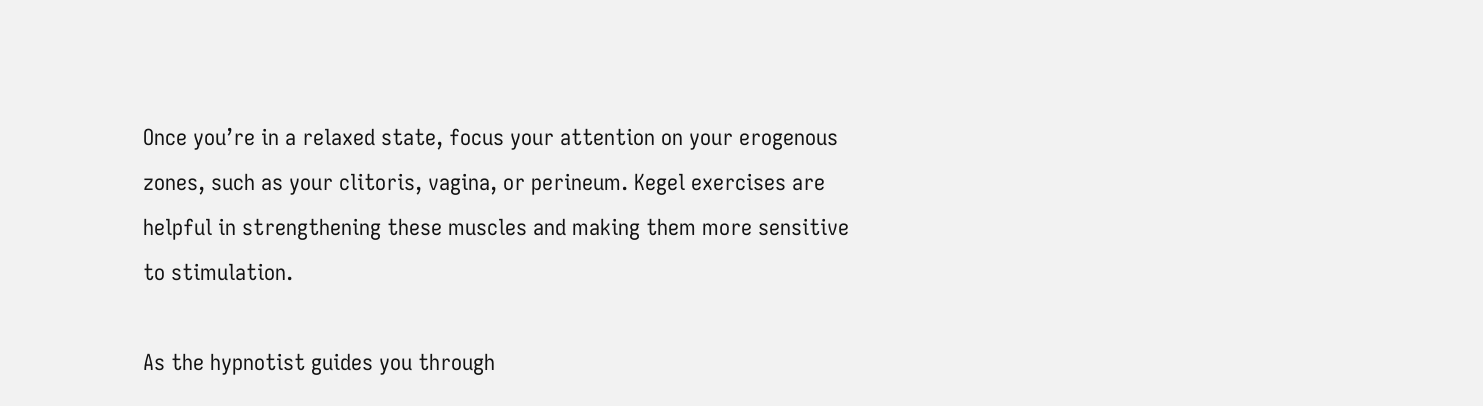Once you’re in a relaxed state, focus your attention on your erogenous zones, such as your clitoris, vagina, or perineum. Kegel exercises are helpful in strengthening these muscles and making them more sensitive to stimulation.

As the hypnotist guides you through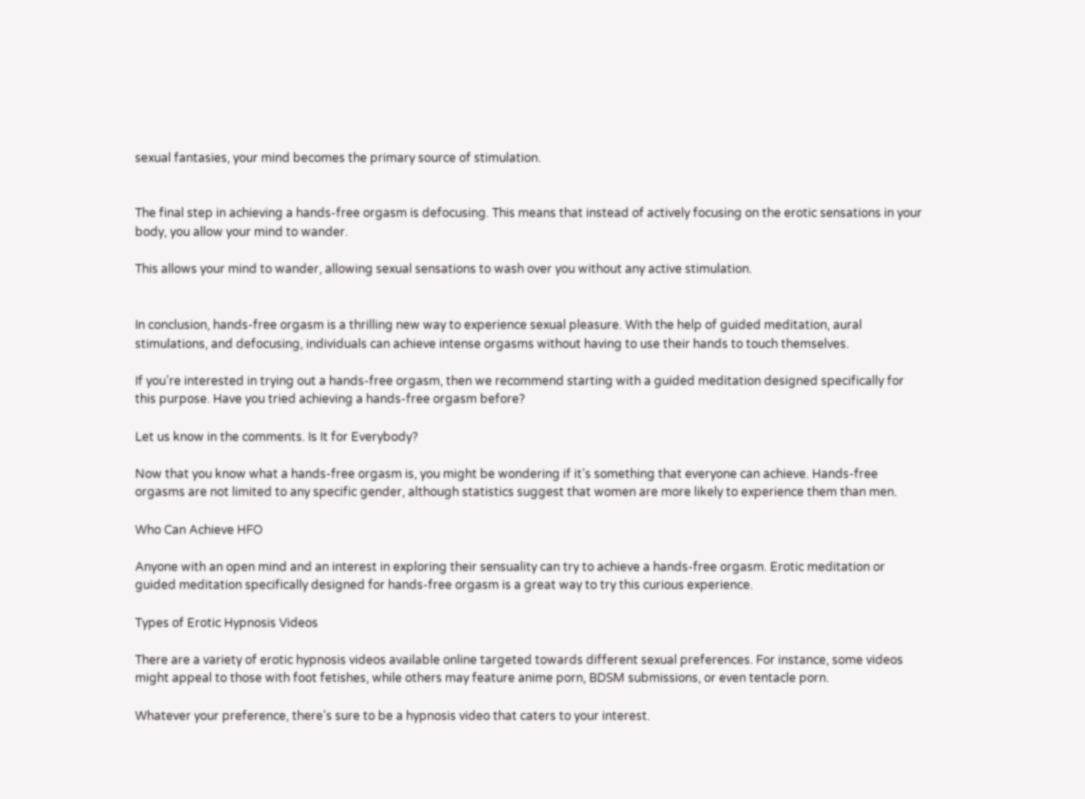sexual fantasies, your mind becomes the primary source of stimulation.


The final step in achieving a hands-free orgasm is defocusing. This means that instead of actively focusing on the erotic sensations in your body, you allow your mind to wander.

This allows your mind to wander, allowing sexual sensations to wash over you without any active stimulation.


In conclusion, hands-free orgasm is a thrilling new way to experience sexual pleasure. With the help of guided meditation, aural stimulations, and defocusing, individuals can achieve intense orgasms without having to use their hands to touch themselves.

If you’re interested in trying out a hands-free orgasm, then we recommend starting with a guided meditation designed specifically for this purpose. Have you tried achieving a hands-free orgasm before?

Let us know in the comments. Is It for Everybody?

Now that you know what a hands-free orgasm is, you might be wondering if it’s something that everyone can achieve. Hands-free orgasms are not limited to any specific gender, although statistics suggest that women are more likely to experience them than men.

Who Can Achieve HFO

Anyone with an open mind and an interest in exploring their sensuality can try to achieve a hands-free orgasm. Erotic meditation or guided meditation specifically designed for hands-free orgasm is a great way to try this curious experience.

Types of Erotic Hypnosis Videos

There are a variety of erotic hypnosis videos available online targeted towards different sexual preferences. For instance, some videos might appeal to those with foot fetishes, while others may feature anime porn, BDSM submissions, or even tentacle porn.

Whatever your preference, there’s sure to be a hypnosis video that caters to your interest.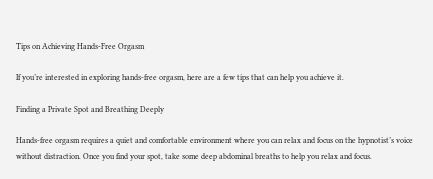Tips on Achieving Hands-Free Orgasm

If you’re interested in exploring hands-free orgasm, here are a few tips that can help you achieve it.

Finding a Private Spot and Breathing Deeply

Hands-free orgasm requires a quiet and comfortable environment where you can relax and focus on the hypnotist’s voice without distraction. Once you find your spot, take some deep abdominal breaths to help you relax and focus.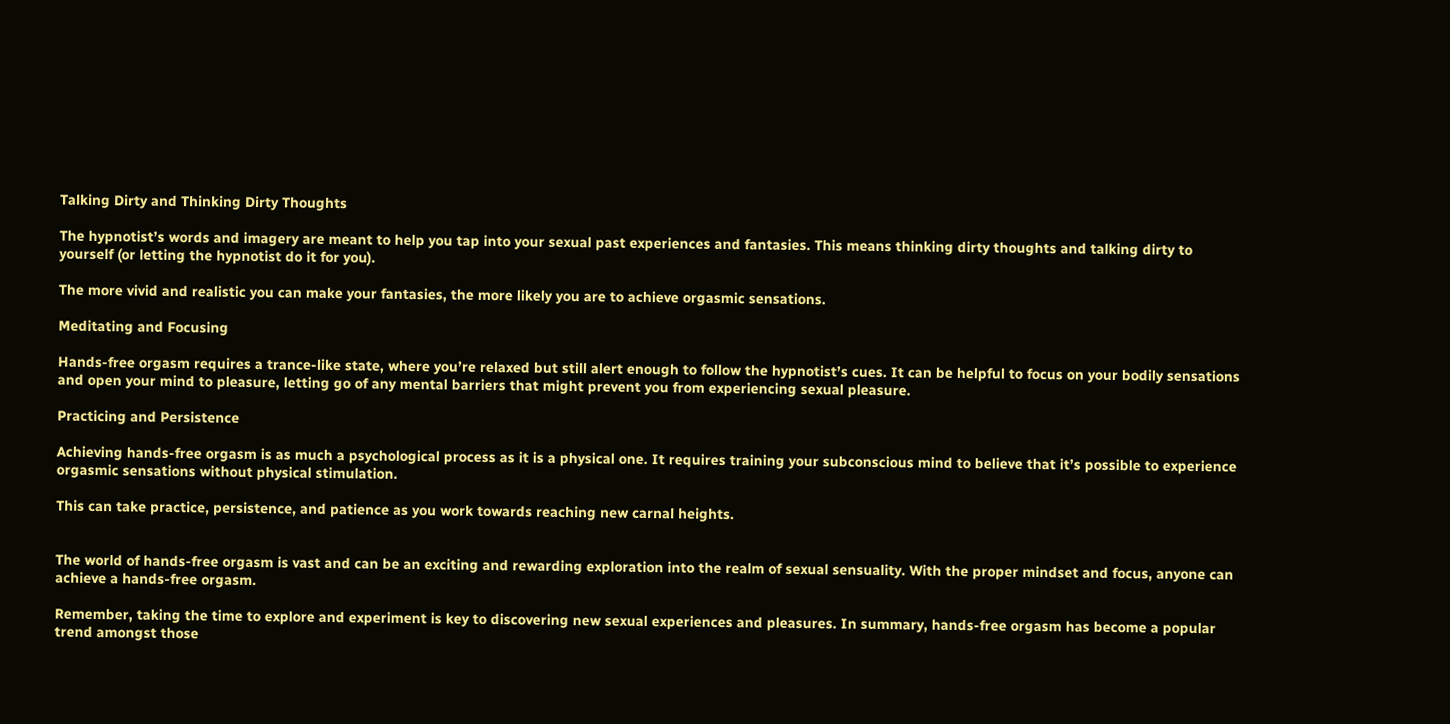Talking Dirty and Thinking Dirty Thoughts

The hypnotist’s words and imagery are meant to help you tap into your sexual past experiences and fantasies. This means thinking dirty thoughts and talking dirty to yourself (or letting the hypnotist do it for you).

The more vivid and realistic you can make your fantasies, the more likely you are to achieve orgasmic sensations.

Meditating and Focusing

Hands-free orgasm requires a trance-like state, where you’re relaxed but still alert enough to follow the hypnotist’s cues. It can be helpful to focus on your bodily sensations and open your mind to pleasure, letting go of any mental barriers that might prevent you from experiencing sexual pleasure.

Practicing and Persistence

Achieving hands-free orgasm is as much a psychological process as it is a physical one. It requires training your subconscious mind to believe that it’s possible to experience orgasmic sensations without physical stimulation.

This can take practice, persistence, and patience as you work towards reaching new carnal heights.


The world of hands-free orgasm is vast and can be an exciting and rewarding exploration into the realm of sexual sensuality. With the proper mindset and focus, anyone can achieve a hands-free orgasm.

Remember, taking the time to explore and experiment is key to discovering new sexual experiences and pleasures. In summary, hands-free orgasm has become a popular trend amongst those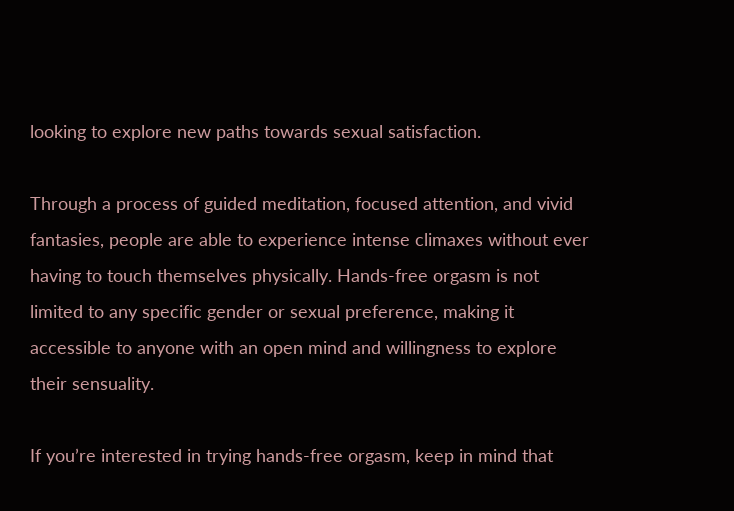looking to explore new paths towards sexual satisfaction.

Through a process of guided meditation, focused attention, and vivid fantasies, people are able to experience intense climaxes without ever having to touch themselves physically. Hands-free orgasm is not limited to any specific gender or sexual preference, making it accessible to anyone with an open mind and willingness to explore their sensuality.

If you’re interested in trying hands-free orgasm, keep in mind that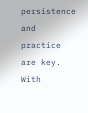persistence and practice are key. With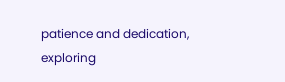patience and dedication, exploring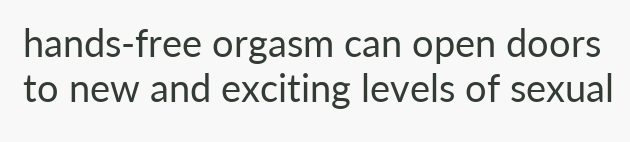hands-free orgasm can open doors to new and exciting levels of sexual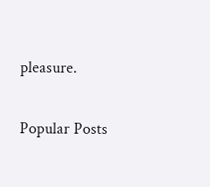pleasure.

Popular Posts